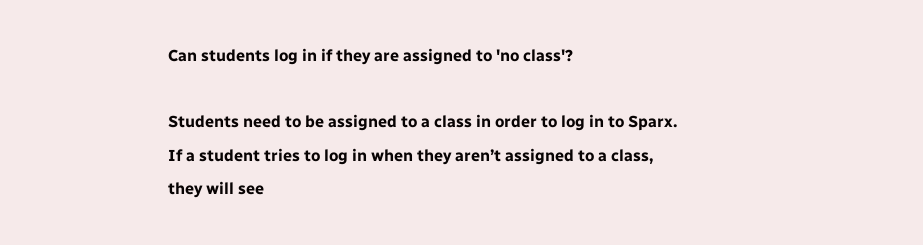Can students log in if they are assigned to 'no class'?

Students need to be assigned to a class in order to log in to Sparx. If a student tries to log in when they aren’t assigned to a class, they will see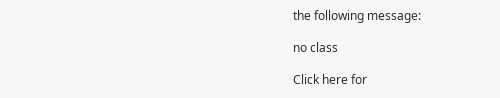the following message:

no class

Click here for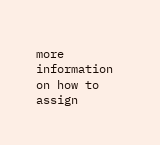more information on how to assign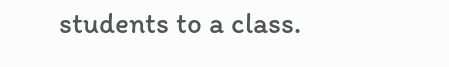students to a class.